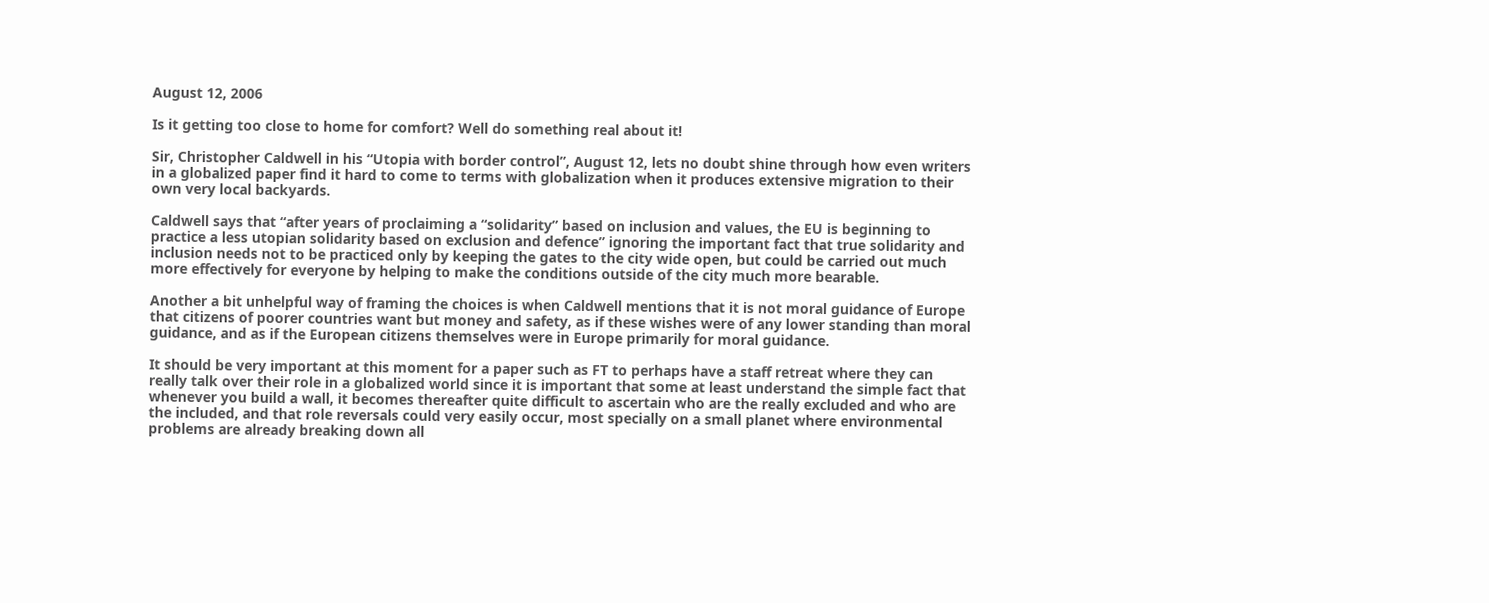August 12, 2006

Is it getting too close to home for comfort? Well do something real about it!

Sir, Christopher Caldwell in his “Utopia with border control”, August 12, lets no doubt shine through how even writers in a globalized paper find it hard to come to terms with globalization when it produces extensive migration to their own very local backyards.

Caldwell says that “after years of proclaiming a “solidarity” based on inclusion and values, the EU is beginning to practice a less utopian solidarity based on exclusion and defence” ignoring the important fact that true solidarity and inclusion needs not to be practiced only by keeping the gates to the city wide open, but could be carried out much more effectively for everyone by helping to make the conditions outside of the city much more bearable.

Another a bit unhelpful way of framing the choices is when Caldwell mentions that it is not moral guidance of Europe that citizens of poorer countries want but money and safety, as if these wishes were of any lower standing than moral guidance, and as if the European citizens themselves were in Europe primarily for moral guidance.

It should be very important at this moment for a paper such as FT to perhaps have a staff retreat where they can really talk over their role in a globalized world since it is important that some at least understand the simple fact that whenever you build a wall, it becomes thereafter quite difficult to ascertain who are the really excluded and who are the included, and that role reversals could very easily occur, most specially on a small planet where environmental problems are already breaking down all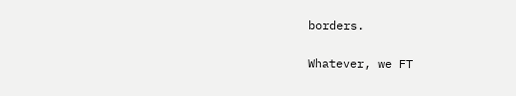borders.

Whatever, we FT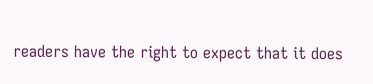readers have the right to expect that it does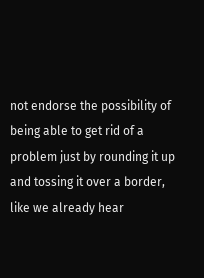not endorse the possibility of being able to get rid of a problem just by rounding it up and tossing it over a border, like we already hear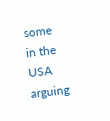some in the USA arguing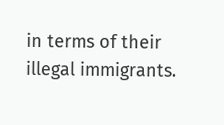in terms of their illegal immigrants.